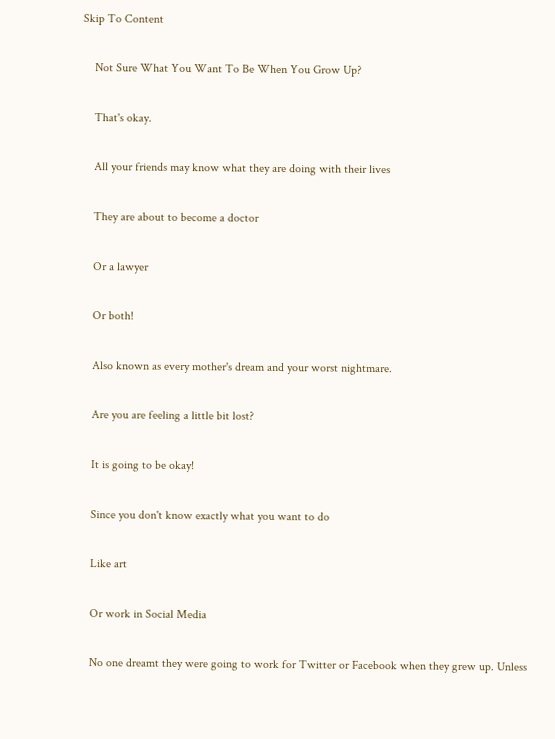Skip To Content

    Not Sure What You Want To Be When You Grow Up?

    That's okay.

    All your friends may know what they are doing with their lives

    They are about to become a doctor

    Or a lawyer

    Or both!

    Also known as every mother's dream and your worst nightmare.

    Are you are feeling a little bit lost?

    It is going to be okay!

    Since you don't know exactly what you want to do

    Like art

    Or work in Social Media

    No one dreamt they were going to work for Twitter or Facebook when they grew up. Unless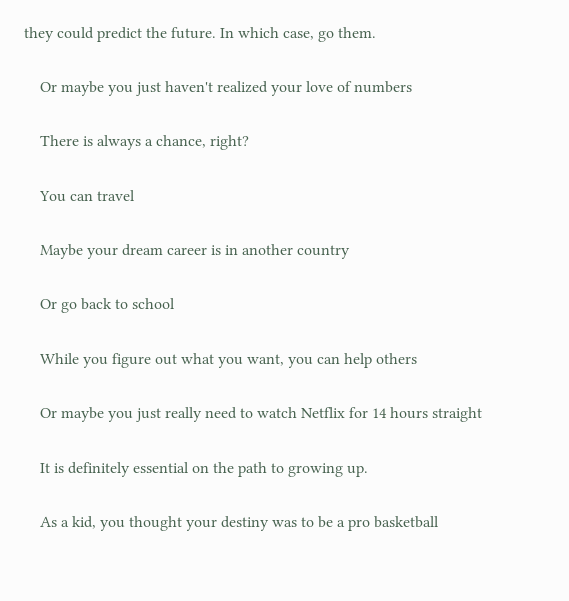they could predict the future. In which case, go them.

    Or maybe you just haven't realized your love of numbers

    There is always a chance, right?

    You can travel

    Maybe your dream career is in another country

    Or go back to school

    While you figure out what you want, you can help others

    Or maybe you just really need to watch Netflix for 14 hours straight

    It is definitely essential on the path to growing up.

    As a kid, you thought your destiny was to be a pro basketball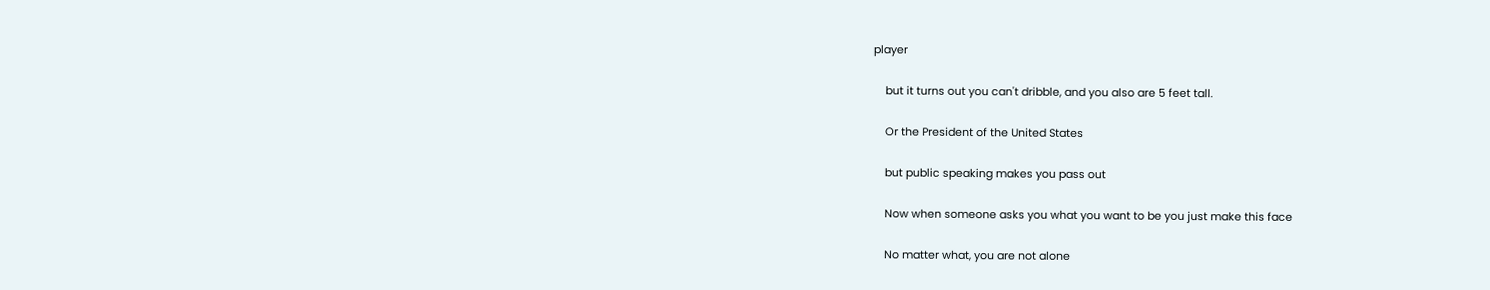player

    but it turns out you can't dribble, and you also are 5 feet tall.

    Or the President of the United States

    but public speaking makes you pass out

    Now when someone asks you what you want to be you just make this face

    No matter what, you are not alone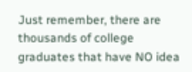Just remember, there are thousands of college graduates that have NO idea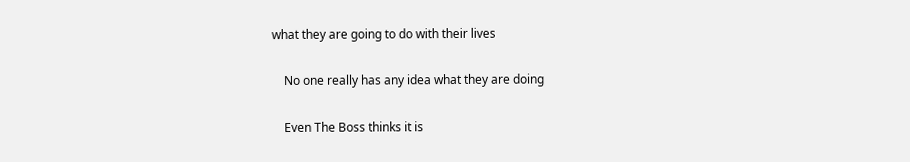what they are going to do with their lives

    No one really has any idea what they are doing

    Even The Boss thinks it is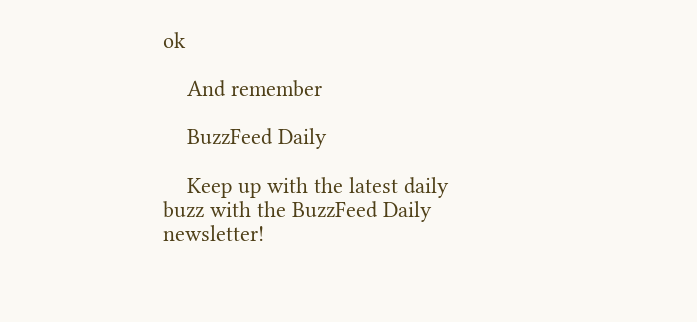ok

    And remember

    BuzzFeed Daily

    Keep up with the latest daily buzz with the BuzzFeed Daily newsletter!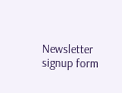Newsletter signup form